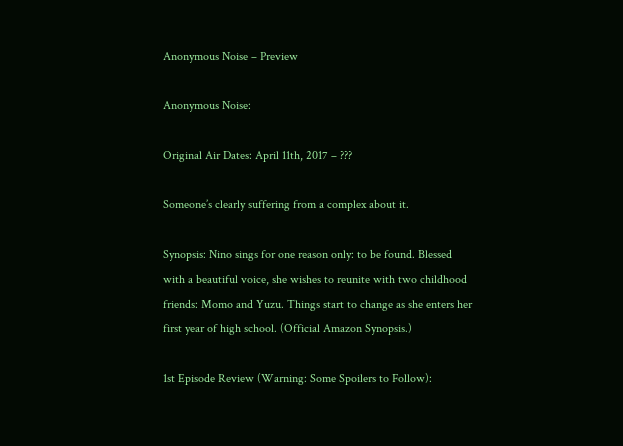Anonymous Noise – Preview

Anonymous Noise:

Original Air Dates: April 11th, 2017 – ???

Someone’s clearly suffering from a complex about it.

Synopsis: Nino sings for one reason only: to be found. Blessed with a beautiful voice, she wishes to reunite with two childhood friends: Momo and Yuzu. Things start to change as she enters her first year of high school. (Official Amazon Synopsis.)

1st Episode Review (Warning: Some Spoilers to Follow):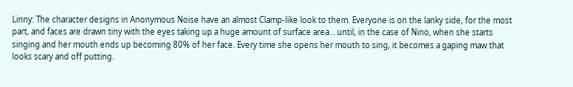Linny: The character designs in Anonymous Noise have an almost Clamp-like look to them. Everyone is on the lanky side, for the most part, and faces are drawn tiny with the eyes taking up a huge amount of surface area… until, in the case of Nino, when she starts singing and her mouth ends up becoming 80% of her face. Every time she opens her mouth to sing, it becomes a gaping maw that looks scary and off putting.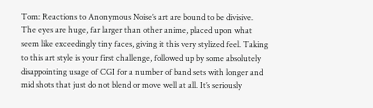Tom: Reactions to Anonymous Noise’s art are bound to be divisive. The eyes are huge, far larger than other anime, placed upon what seem like exceedingly tiny faces, giving it this very stylized feel. Taking to this art style is your first challenge, followed up by some absolutely disappointing usage of CGI for a number of band sets with longer and mid shots that just do not blend or move well at all. It’s seriously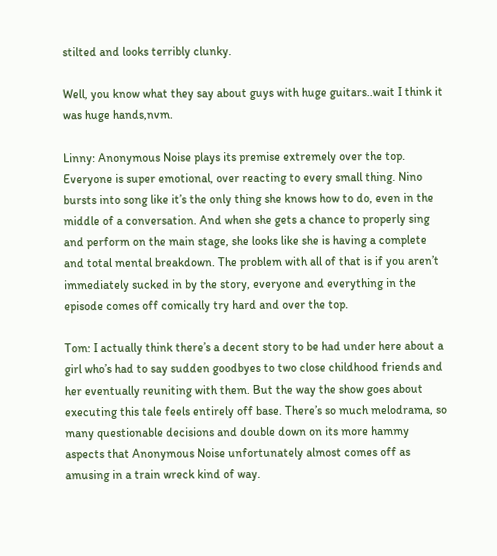stilted and looks terribly clunky.

Well, you know what they say about guys with huge guitars..wait I think it was huge hands,nvm.

Linny: Anonymous Noise plays its premise extremely over the top. Everyone is super emotional, over reacting to every small thing. Nino bursts into song like it’s the only thing she knows how to do, even in the middle of a conversation. And when she gets a chance to properly sing and perform on the main stage, she looks like she is having a complete and total mental breakdown. The problem with all of that is if you aren’t immediately sucked in by the story, everyone and everything in the episode comes off comically try hard and over the top.

Tom: I actually think there’s a decent story to be had under here about a girl who’s had to say sudden goodbyes to two close childhood friends and her eventually reuniting with them. But the way the show goes about executing this tale feels entirely off base. There’s so much melodrama, so many questionable decisions and double down on its more hammy aspects that Anonymous Noise unfortunately almost comes off as amusing in a train wreck kind of way.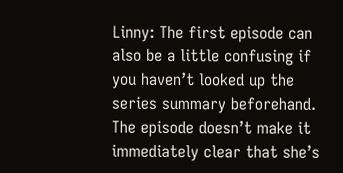Linny: The first episode can also be a little confusing if you haven’t looked up the series summary beforehand. The episode doesn’t make it immediately clear that she’s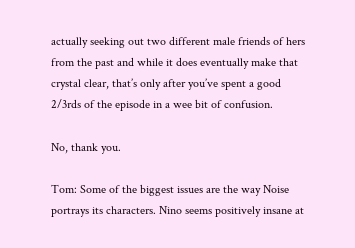actually seeking out two different male friends of hers from the past and while it does eventually make that crystal clear, that’s only after you’ve spent a good 2/3rds of the episode in a wee bit of confusion.

No, thank you.

Tom: Some of the biggest issues are the way Noise portrays its characters. Nino seems positively insane at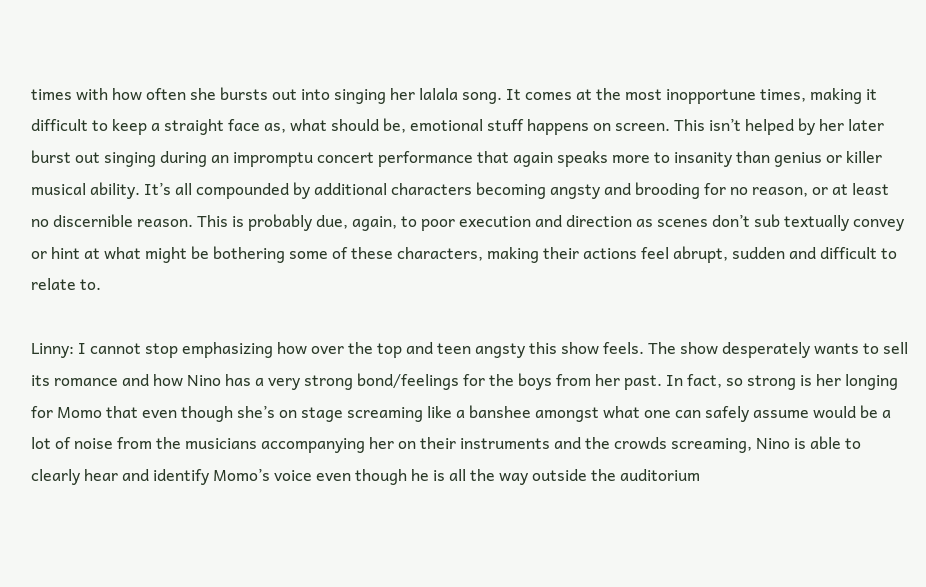times with how often she bursts out into singing her lalala song. It comes at the most inopportune times, making it difficult to keep a straight face as, what should be, emotional stuff happens on screen. This isn’t helped by her later burst out singing during an impromptu concert performance that again speaks more to insanity than genius or killer musical ability. It’s all compounded by additional characters becoming angsty and brooding for no reason, or at least no discernible reason. This is probably due, again, to poor execution and direction as scenes don’t sub textually convey or hint at what might be bothering some of these characters, making their actions feel abrupt, sudden and difficult to relate to.

Linny: I cannot stop emphasizing how over the top and teen angsty this show feels. The show desperately wants to sell its romance and how Nino has a very strong bond/feelings for the boys from her past. In fact, so strong is her longing for Momo that even though she’s on stage screaming like a banshee amongst what one can safely assume would be a lot of noise from the musicians accompanying her on their instruments and the crowds screaming, Nino is able to clearly hear and identify Momo’s voice even though he is all the way outside the auditorium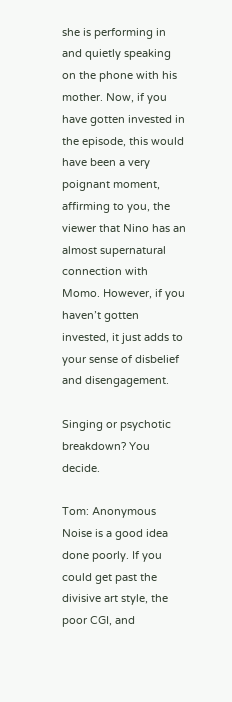she is performing in and quietly speaking on the phone with his mother. Now, if you have gotten invested in the episode, this would have been a very poignant moment, affirming to you, the viewer that Nino has an almost supernatural connection with Momo. However, if you haven’t gotten invested, it just adds to your sense of disbelief and disengagement.

Singing or psychotic breakdown? You decide.

Tom: Anonymous Noise is a good idea done poorly. If you could get past the divisive art style, the poor CGI, and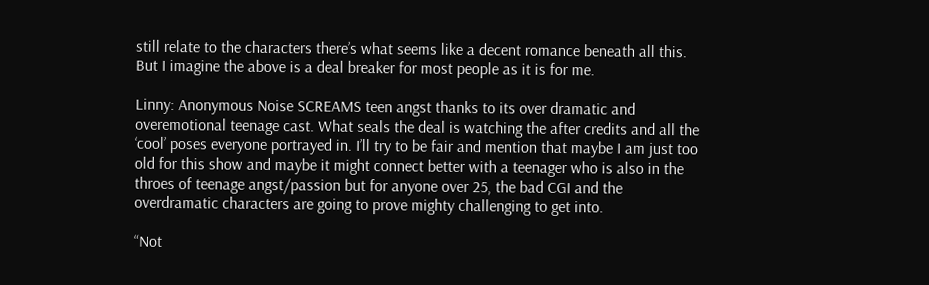still relate to the characters there’s what seems like a decent romance beneath all this. But I imagine the above is a deal breaker for most people as it is for me.

Linny: Anonymous Noise SCREAMS teen angst thanks to its over dramatic and overemotional teenage cast. What seals the deal is watching the after credits and all the ‘cool’ poses everyone portrayed in. I’ll try to be fair and mention that maybe I am just too old for this show and maybe it might connect better with a teenager who is also in the throes of teenage angst/passion but for anyone over 25, the bad CGI and the overdramatic characters are going to prove mighty challenging to get into.

“Not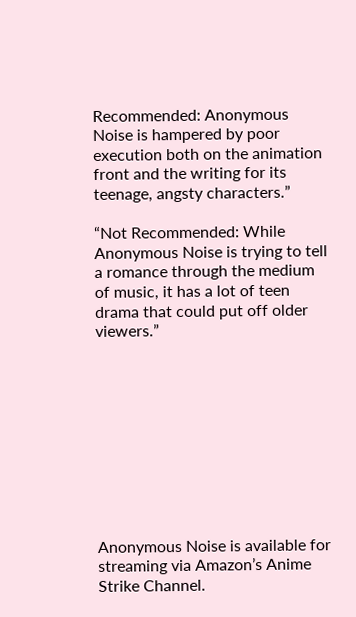Recommended: Anonymous Noise is hampered by poor execution both on the animation front and the writing for its teenage, angsty characters.”

“Not Recommended: While Anonymous Noise is trying to tell a romance through the medium of music, it has a lot of teen drama that could put off older viewers.”










Anonymous Noise is available for streaming via Amazon’s Anime Strike Channel.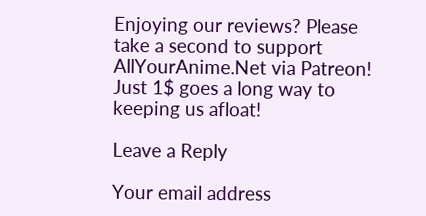Enjoying our reviews? Please take a second to support AllYourAnime.Net via Patreon! Just 1$ goes a long way to keeping us afloat!

Leave a Reply

Your email address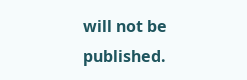will not be published.